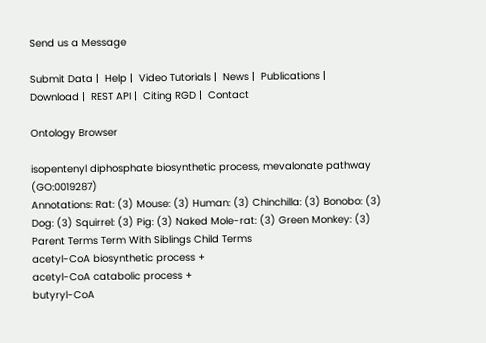Send us a Message

Submit Data |  Help |  Video Tutorials |  News |  Publications |  Download |  REST API |  Citing RGD |  Contact

Ontology Browser

isopentenyl diphosphate biosynthetic process, mevalonate pathway (GO:0019287)
Annotations: Rat: (3) Mouse: (3) Human: (3) Chinchilla: (3) Bonobo: (3) Dog: (3) Squirrel: (3) Pig: (3) Naked Mole-rat: (3) Green Monkey: (3)
Parent Terms Term With Siblings Child Terms
acetyl-CoA biosynthetic process +
acetyl-CoA catabolic process +
butyryl-CoA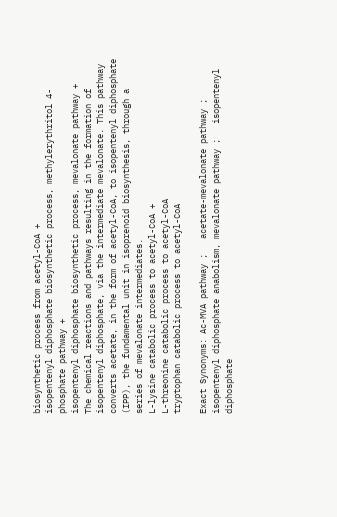biosynthetic process from acetyl-CoA +
isopentenyl diphosphate biosynthetic process, methylerythritol 4-phosphate pathway +
isopentenyl diphosphate biosynthetic process, mevalonate pathway +
The chemical reactions and pathways resulting in the formation of isopentenyl diphosphate, via the intermediate mevalonate. This pathway converts acetate, in the form of acetyl-CoA, to isopentenyl diphosphate (IPP), the fundamental unit in isoprenoid biosynthesis, through a series of mevalonate intermediates.
L-lysine catabolic process to acetyl-CoA +
L-threonine catabolic process to acetyl-CoA
tryptophan catabolic process to acetyl-CoA

Exact Synonyms: Ac-MVA pathway ;   acetate-mevalonate pathway ;   isopentenyl diphosphate anabolism, mevalonate pathway ;   isopentenyl diphosphate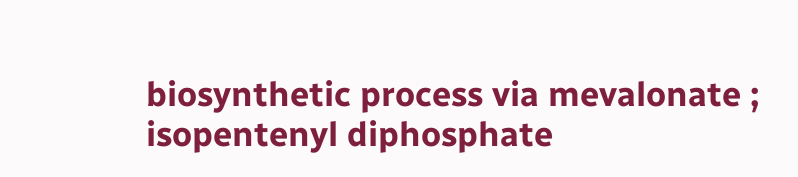biosynthetic process via mevalonate ;   isopentenyl diphosphate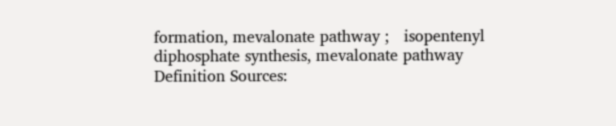formation, mevalonate pathway ;   isopentenyl diphosphate synthesis, mevalonate pathway
Definition Sources: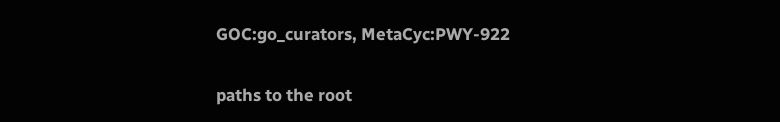GOC:go_curators, MetaCyc:PWY-922

paths to the root